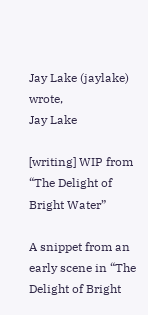Jay Lake (jaylake) wrote,
Jay Lake

[writing] WIP from “The Delight of Bright Water”

A snippet from an early scene in “The Delight of Bright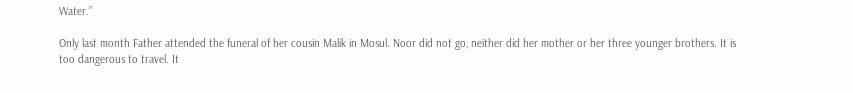Water.”

Only last month Father attended the funeral of her cousin Malik in Mosul. Noor did not go, neither did her mother or her three younger brothers. It is too dangerous to travel. It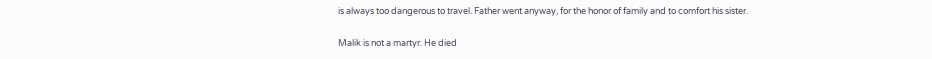is always too dangerous to travel. Father went anyway, for the honor of family and to comfort his sister.

Malik is not a martyr. He died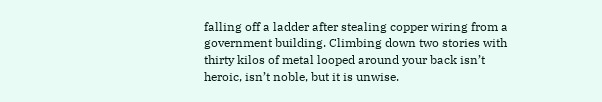falling off a ladder after stealing copper wiring from a government building. Climbing down two stories with thirty kilos of metal looped around your back isn’t heroic, isn’t noble, but it is unwise.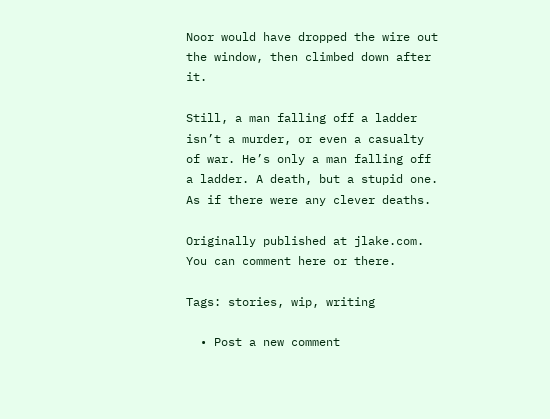Noor would have dropped the wire out the window, then climbed down after it.

Still, a man falling off a ladder isn’t a murder, or even a casualty of war. He’s only a man falling off a ladder. A death, but a stupid one. As if there were any clever deaths.

Originally published at jlake.com. You can comment here or there.

Tags: stories, wip, writing

  • Post a new comment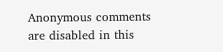Anonymous comments are disabled in this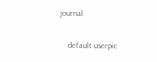journal

    default userpic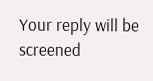Your reply will be screened